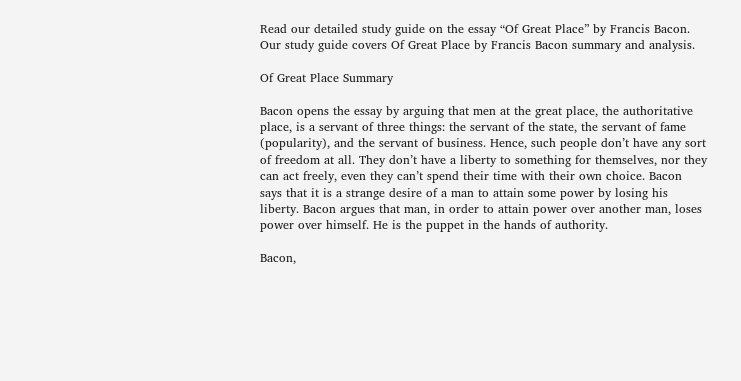Read our detailed study guide on the essay “Of Great Place” by Francis Bacon. Our study guide covers Of Great Place by Francis Bacon summary and analysis.

Of Great Place Summary

Bacon opens the essay by arguing that men at the great place, the authoritative place, is a servant of three things: the servant of the state, the servant of fame (popularity), and the servant of business. Hence, such people don’t have any sort of freedom at all. They don’t have a liberty to something for themselves, nor they can act freely, even they can’t spend their time with their own choice. Bacon says that it is a strange desire of a man to attain some power by losing his liberty. Bacon argues that man, in order to attain power over another man, loses power over himself. He is the puppet in the hands of authority.

Bacon,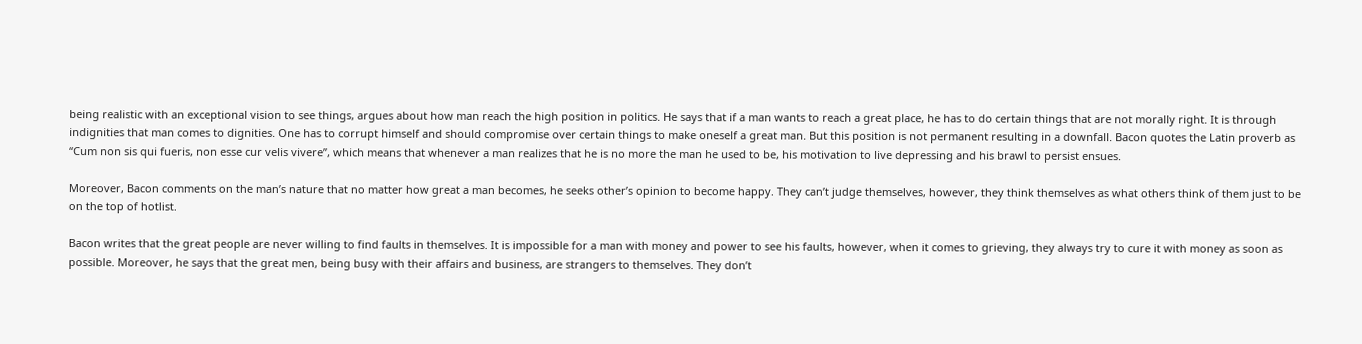being realistic with an exceptional vision to see things, argues about how man reach the high position in politics. He says that if a man wants to reach a great place, he has to do certain things that are not morally right. It is through indignities that man comes to dignities. One has to corrupt himself and should compromise over certain things to make oneself a great man. But this position is not permanent resulting in a downfall. Bacon quotes the Latin proverb as “Cum non sis qui fueris, non esse cur velis vivere”, which means that whenever a man realizes that he is no more the man he used to be, his motivation to live depressing and his brawl to persist ensues.

Moreover, Bacon comments on the man’s nature that no matter how great a man becomes, he seeks other’s opinion to become happy. They can’t judge themselves, however, they think themselves as what others think of them just to be on the top of hotlist.

Bacon writes that the great people are never willing to find faults in themselves. It is impossible for a man with money and power to see his faults, however, when it comes to grieving, they always try to cure it with money as soon as possible. Moreover, he says that the great men, being busy with their affairs and business, are strangers to themselves. They don’t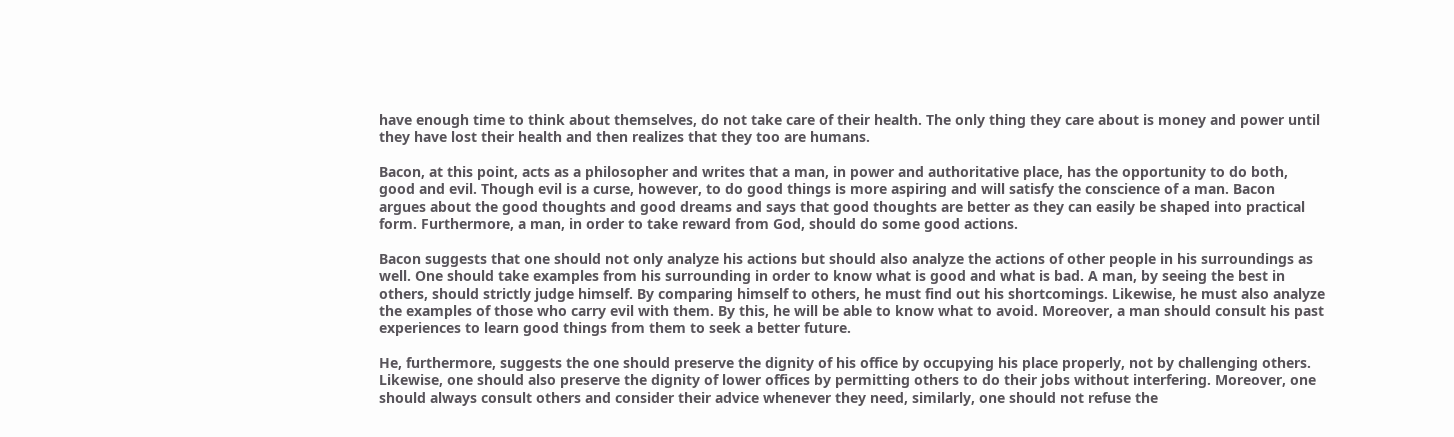have enough time to think about themselves, do not take care of their health. The only thing they care about is money and power until they have lost their health and then realizes that they too are humans.

Bacon, at this point, acts as a philosopher and writes that a man, in power and authoritative place, has the opportunity to do both, good and evil. Though evil is a curse, however, to do good things is more aspiring and will satisfy the conscience of a man. Bacon argues about the good thoughts and good dreams and says that good thoughts are better as they can easily be shaped into practical form. Furthermore, a man, in order to take reward from God, should do some good actions.

Bacon suggests that one should not only analyze his actions but should also analyze the actions of other people in his surroundings as well. One should take examples from his surrounding in order to know what is good and what is bad. A man, by seeing the best in others, should strictly judge himself. By comparing himself to others, he must find out his shortcomings. Likewise, he must also analyze the examples of those who carry evil with them. By this, he will be able to know what to avoid. Moreover, a man should consult his past experiences to learn good things from them to seek a better future.

He, furthermore, suggests the one should preserve the dignity of his office by occupying his place properly, not by challenging others. Likewise, one should also preserve the dignity of lower offices by permitting others to do their jobs without interfering. Moreover, one should always consult others and consider their advice whenever they need, similarly, one should not refuse the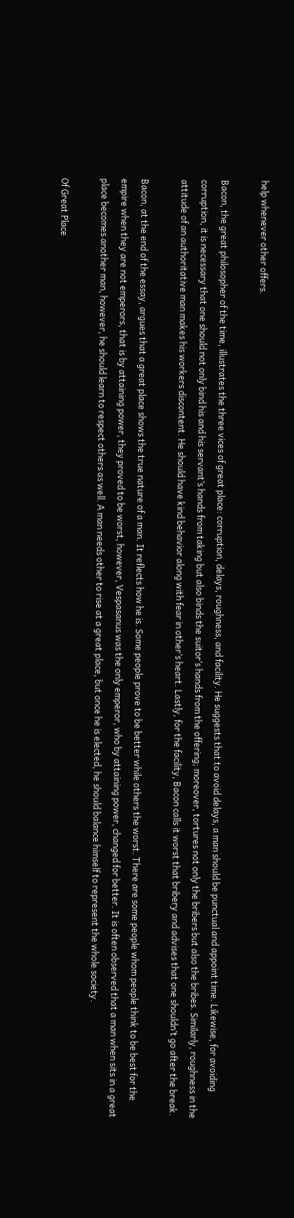help whenever other offers.

Bacon, the great philosopher of the time, illustrates the three vices of great place: corruption, delays, roughness, and facility. He suggests that to avoid delays, a man should be punctual and appoint time. Likewise, for avoiding corruption, it is necessary that one should not only bind his and his servant’s hands from taking but also binds the suitor’s hands from the offering; moreover, tortures not only the bribers but also the bribes. Similarly, roughness in the attitude of an authoritative man makes his workers discontent. He should have kind behavior along with fear in other’s heart. Lastly, for the facility, Bacon calls it worst that bribery and advises that one shouldn’t go after the break.

Bacon, at the end of the essay, argues that a great place shows the true nature of a man. It reflects how he is. Some people prove to be better while others the worst. There are some people whom people think to be best for the empire when they are not emperors, that is by attaining power, they proved to be worst, however, Vespasanus was the only emperor, who by attaining power, changed for better. It is often observed that a man when sits in a great place becomes another man, however, he should learn to respect others as well. A man needs other to rise at a great place, but once he is elected, he should balance himself to represent the whole society.

Of Great Place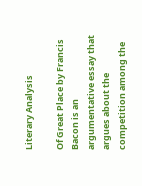Literary Analysis

Of Great Place by Francis Bacon is an argumentative essay that argues about the competition among the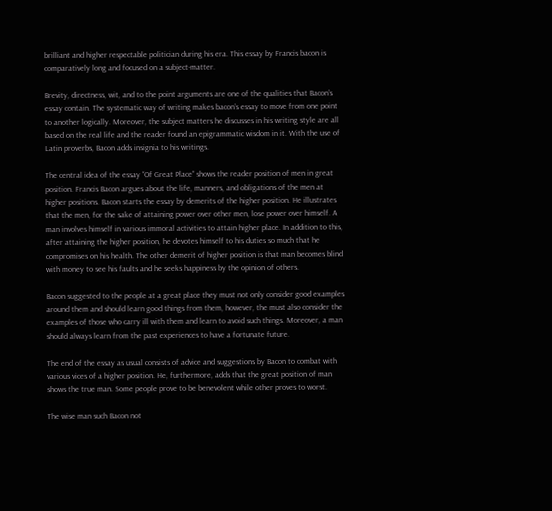brilliant and higher respectable politician during his era. This essay by Francis bacon is comparatively long and focused on a subject-matter.

Brevity, directness, wit, and to the point arguments are one of the qualities that Bacon’s essay contain. The systematic way of writing makes bacon’s essay to move from one point to another logically. Moreover, the subject matters he discusses in his writing style are all based on the real life and the reader found an epigrammatic wisdom in it. With the use of Latin proverbs, Bacon adds insignia to his writings.

The central idea of the essay “Of Great Place” shows the reader position of men in great position. Francis Bacon argues about the life, manners, and obligations of the men at higher positions. Bacon starts the essay by demerits of the higher position. He illustrates that the men, for the sake of attaining power over other men, lose power over himself. A man involves himself in various immoral activities to attain higher place. In addition to this, after attaining the higher position, he devotes himself to his duties so much that he compromises on his health. The other demerit of higher position is that man becomes blind with money to see his faults and he seeks happiness by the opinion of others.

Bacon suggested to the people at a great place they must not only consider good examples around them and should learn good things from them, however, the must also consider the examples of those who carry ill with them and learn to avoid such things. Moreover, a man should always learn from the past experiences to have a fortunate future.

The end of the essay as usual consists of advice and suggestions by Bacon to combat with various vices of a higher position. He, furthermore, adds that the great position of man shows the true man. Some people prove to be benevolent while other proves to worst.

The wise man such Bacon not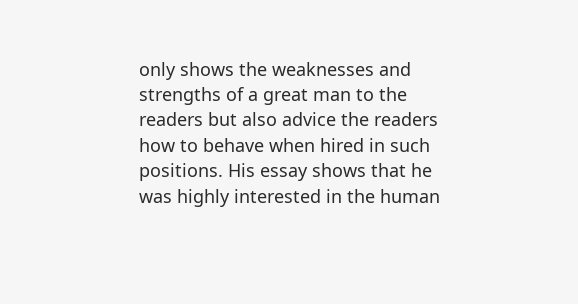only shows the weaknesses and strengths of a great man to the readers but also advice the readers how to behave when hired in such positions. His essay shows that he was highly interested in the human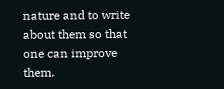nature and to write about them so that one can improve them.